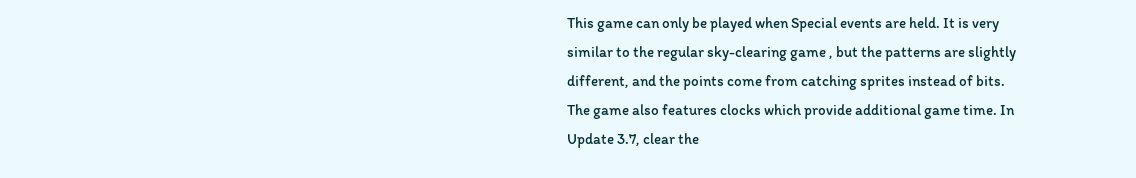This game can only be played when Special events are held. It is very similar to the regular sky-clearing game , but the patterns are slightly different, and the points come from catching sprites instead of bits. The game also features clocks which provide additional game time. In Update 3.7, clear the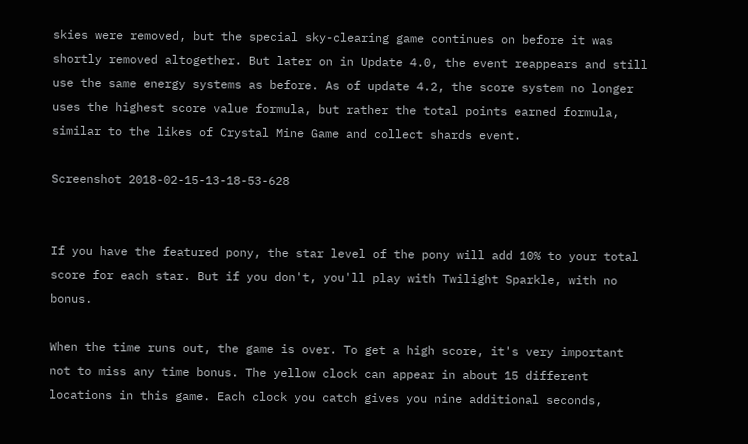skies were removed, but the special sky-clearing game continues on before it was shortly removed altogether. But later on in Update 4.0, the event reappears and still use the same energy systems as before. As of update 4.2, the score system no longer uses the highest score value formula, but rather the total points earned formula, similar to the likes of Crystal Mine Game and collect shards event.

Screenshot 2018-02-15-13-18-53-628


If you have the featured pony, the star level of the pony will add 10% to your total score for each star. But if you don't, you'll play with Twilight Sparkle, with no bonus.

When the time runs out, the game is over. To get a high score, it's very important not to miss any time bonus. The yellow clock can appear in about 15 different locations in this game. Each clock you catch gives you nine additional seconds,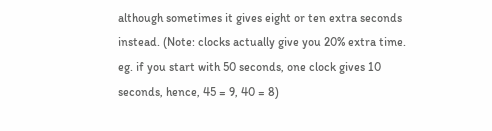although sometimes it gives eight or ten extra seconds instead. (Note: clocks actually give you 20% extra time. eg. if you start with 50 seconds, one clock gives 10 seconds, hence, 45 = 9, 40 = 8)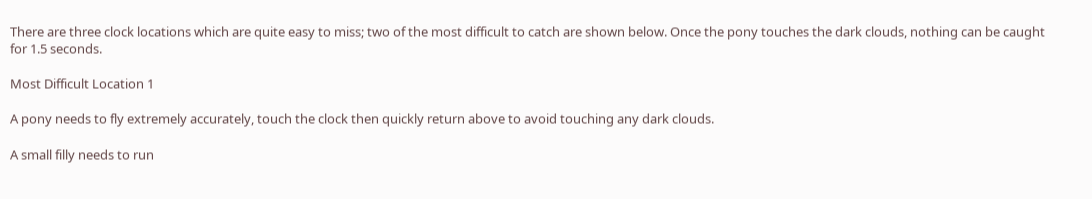There are three clock locations which are quite easy to miss; two of the most difficult to catch are shown below. Once the pony touches the dark clouds, nothing can be caught for 1.5 seconds.

Most Difficult Location 1

A pony needs to fly extremely accurately, touch the clock then quickly return above to avoid touching any dark clouds.

A small filly needs to run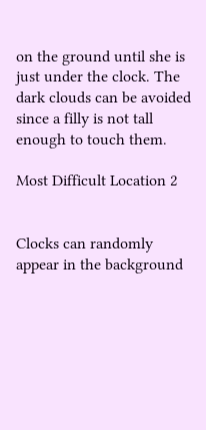on the ground until she is just under the clock. The dark clouds can be avoided since a filly is not tall enough to touch them.

Most Difficult Location 2


Clocks can randomly appear in the background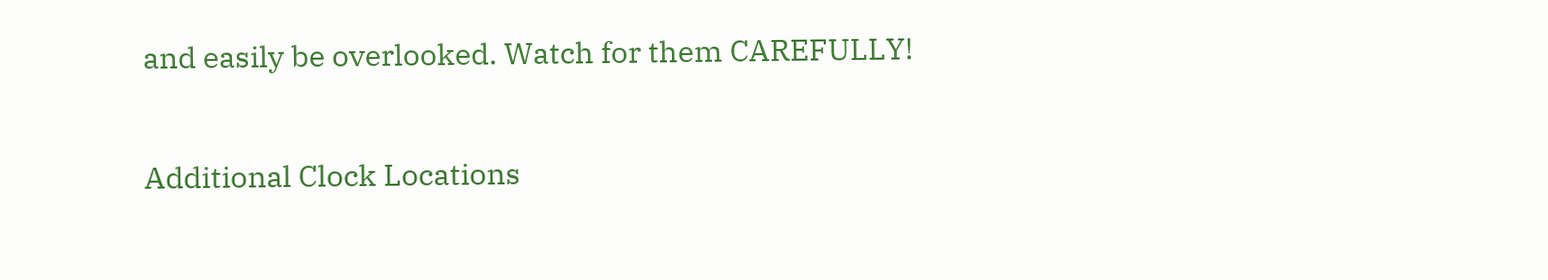and easily be overlooked. Watch for them CAREFULLY!

Additional Clock Locations